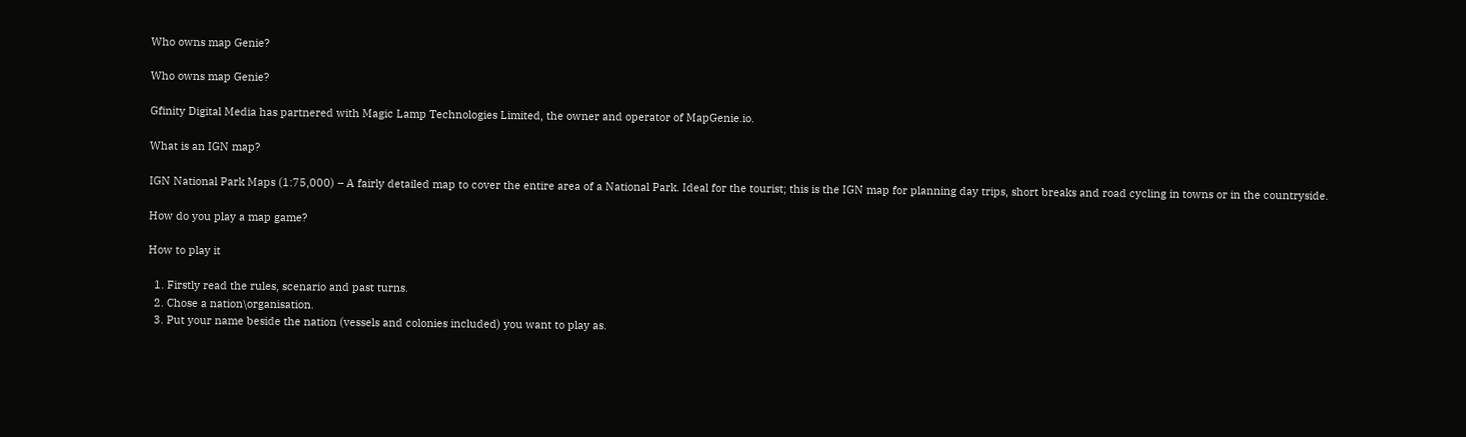Who owns map Genie?

Who owns map Genie?

Gfinity Digital Media has partnered with Magic Lamp Technologies Limited, the owner and operator of MapGenie.io.

What is an IGN map?

IGN National Park Maps (1:75,000) – A fairly detailed map to cover the entire area of a National Park. Ideal for the tourist; this is the IGN map for planning day trips, short breaks and road cycling in towns or in the countryside.

How do you play a map game?

How to play it

  1. Firstly read the rules, scenario and past turns.
  2. Chose a nation\organisation.
  3. Put your name beside the nation (vessels and colonies included) you want to play as.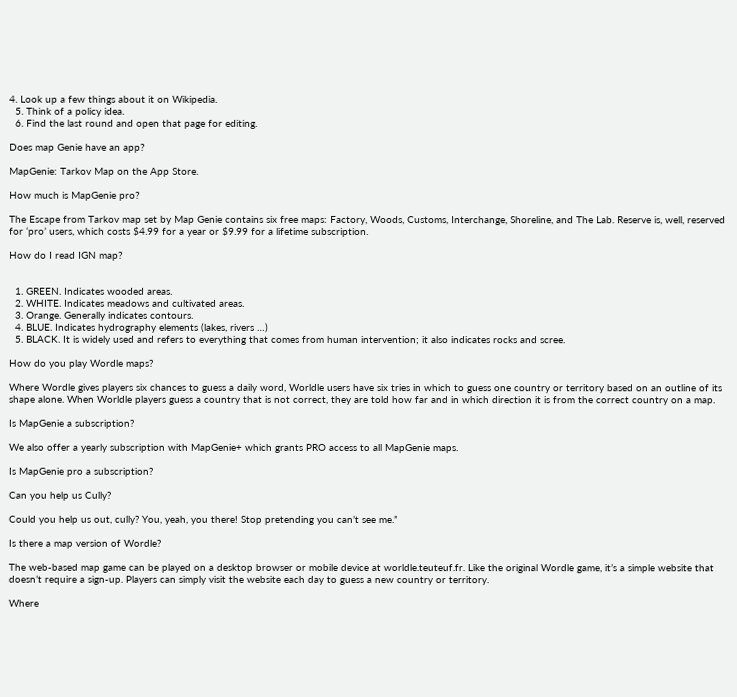4. Look up a few things about it on Wikipedia.
  5. Think of a policy idea.
  6. Find the last round and open that page for editing.

Does map Genie have an app?

MapGenie: Tarkov Map on the App Store.

How much is MapGenie pro?

The Escape from Tarkov map set by Map Genie contains six free maps: Factory, Woods, Customs, Interchange, Shoreline, and The Lab. Reserve is, well, reserved for ‘pro’ users, which costs $4.99 for a year or $9.99 for a lifetime subscription.

How do I read IGN map?


  1. GREEN. Indicates wooded areas.
  2. WHITE. Indicates meadows and cultivated areas.
  3. Orange. Generally indicates contours.
  4. BLUE. Indicates hydrography elements (lakes, rivers …)
  5. BLACK. It is widely used and refers to everything that comes from human intervention; it also indicates rocks and scree.

How do you play Wordle maps?

Where Wordle gives players six chances to guess a daily word, Worldle users have six tries in which to guess one country or territory based on an outline of its shape alone. When Worldle players guess a country that is not correct, they are told how far and in which direction it is from the correct country on a map.

Is MapGenie a subscription?

We also offer a yearly subscription with MapGenie+ which grants PRO access to all MapGenie maps.

Is MapGenie pro a subscription?

Can you help us Cully?

Could you help us out, cully? You, yeah, you there! Stop pretending you can’t see me.”

Is there a map version of Wordle?

The web-based map game can be played on a desktop browser or mobile device at worldle.teuteuf.fr. Like the original Wordle game, it’s a simple website that doesn’t require a sign-up. Players can simply visit the website each day to guess a new country or territory.

Where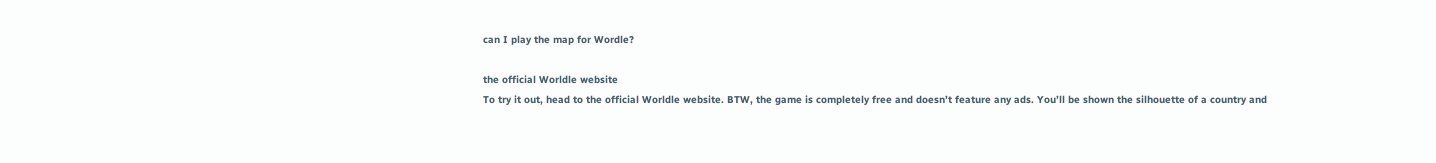can I play the map for Wordle?

the official Worldle website
To try it out, head to the official Worldle website. BTW, the game is completely free and doesn’t feature any ads. You’ll be shown the silhouette of a country and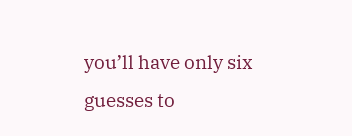you’ll have only six guesses to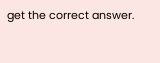get the correct answer.